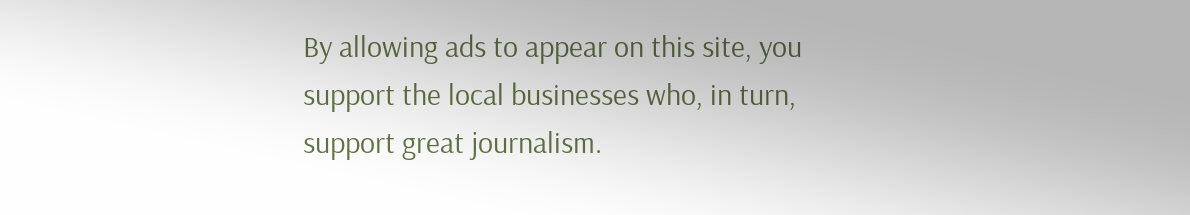By allowing ads to appear on this site, you support the local businesses who, in turn, support great journalism.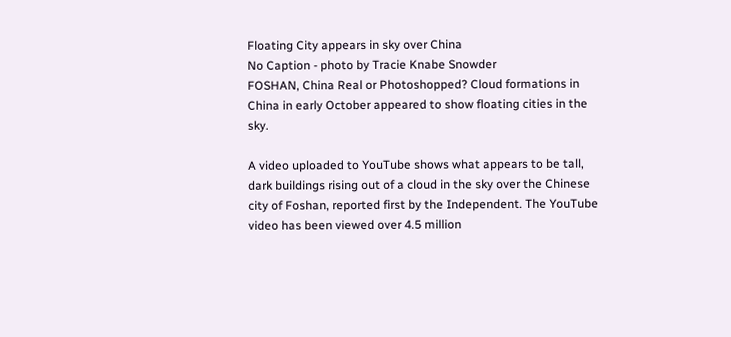Floating City appears in sky over China
No Caption - photo by Tracie Knabe Snowder
FOSHAN, China Real or Photoshopped? Cloud formations in China in early October appeared to show floating cities in the sky.

A video uploaded to YouTube shows what appears to be tall, dark buildings rising out of a cloud in the sky over the Chinese city of Foshan, reported first by the Independent. The YouTube video has been viewed over 4.5 million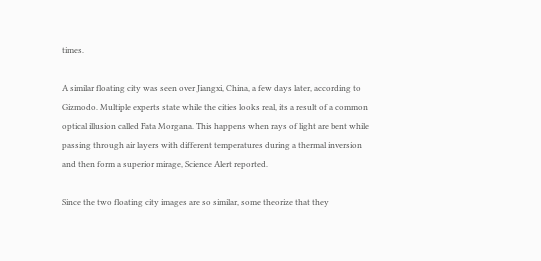times.

A similar floating city was seen over Jiangxi, China, a few days later, according to Gizmodo. Multiple experts state while the cities looks real, its a result of a common optical illusion called Fata Morgana. This happens when rays of light are bent while passing through air layers with different temperatures during a thermal inversion and then form a superior mirage, Science Alert reported.

Since the two floating city images are so similar, some theorize that they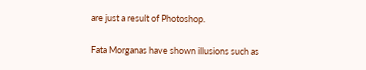are just a result of Photoshop.

Fata Morganas have shown illusions such as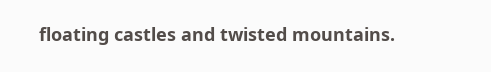floating castles and twisted mountains.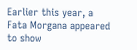Earlier this year, a Fata Morgana appeared to show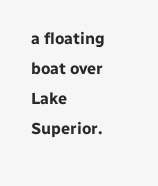a floating boat over Lake Superior.